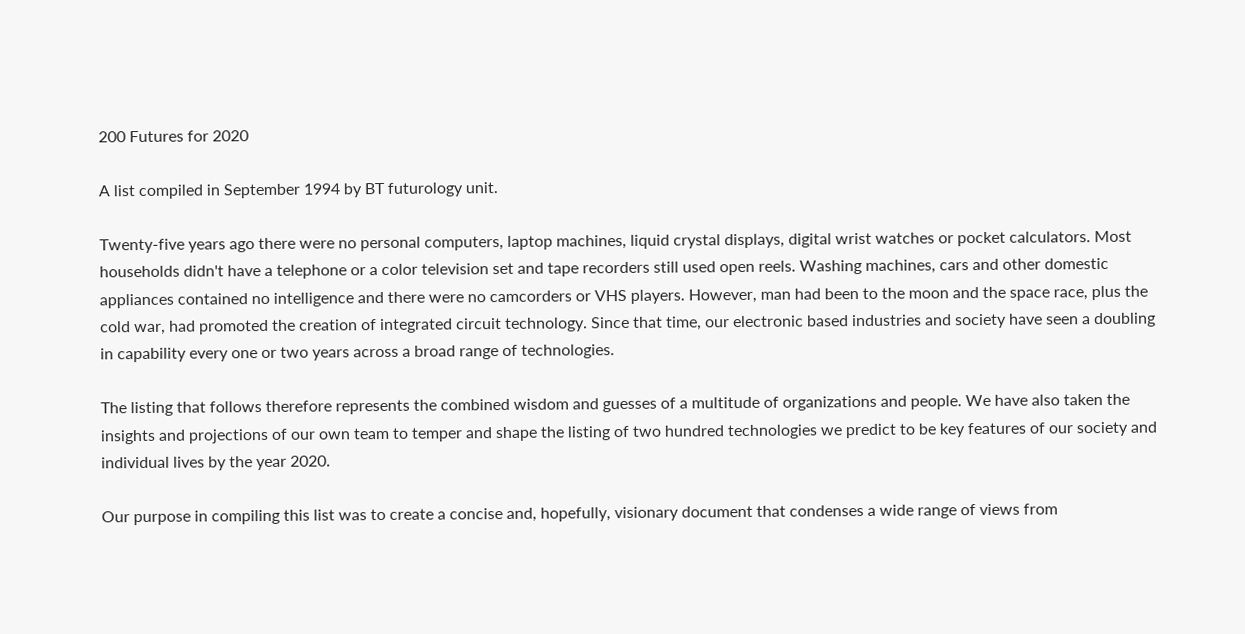200 Futures for 2020

A list compiled in September 1994 by BT futurology unit.

Twenty-five years ago there were no personal computers, laptop machines, liquid crystal displays, digital wrist watches or pocket calculators. Most households didn't have a telephone or a color television set and tape recorders still used open reels. Washing machines, cars and other domestic appliances contained no intelligence and there were no camcorders or VHS players. However, man had been to the moon and the space race, plus the cold war, had promoted the creation of integrated circuit technology. Since that time, our electronic based industries and society have seen a doubling in capability every one or two years across a broad range of technologies.

The listing that follows therefore represents the combined wisdom and guesses of a multitude of organizations and people. We have also taken the insights and projections of our own team to temper and shape the listing of two hundred technologies we predict to be key features of our society and individual lives by the year 2020.

Our purpose in compiling this list was to create a concise and, hopefully, visionary document that condenses a wide range of views from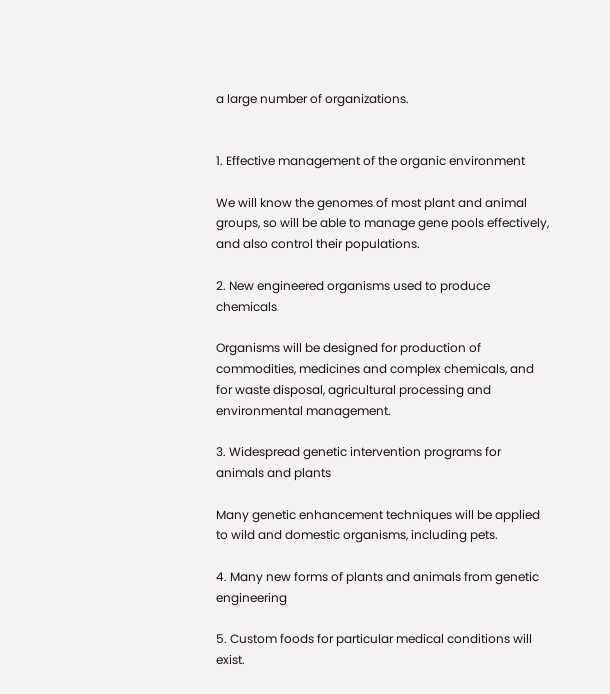a large number of organizations.


1. Effective management of the organic environment

We will know the genomes of most plant and animal groups, so will be able to manage gene pools effectively, and also control their populations.

2. New engineered organisms used to produce chemicals

Organisms will be designed for production of commodities, medicines and complex chemicals, and for waste disposal, agricultural processing and environmental management.

3. Widespread genetic intervention programs for animals and plants

Many genetic enhancement techniques will be applied to wild and domestic organisms, including pets.

4. Many new forms of plants and animals from genetic engineering

5. Custom foods for particular medical conditions will exist.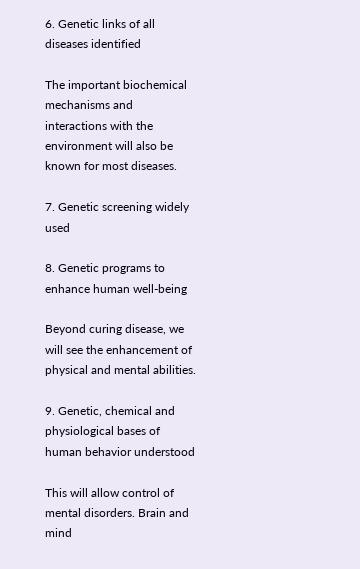6. Genetic links of all diseases identified

The important biochemical mechanisms and interactions with the environment will also be known for most diseases.

7. Genetic screening widely used

8. Genetic programs to enhance human well-being

Beyond curing disease, we will see the enhancement of physical and mental abilities.

9. Genetic, chemical and physiological bases of human behavior understood

This will allow control of mental disorders. Brain and mind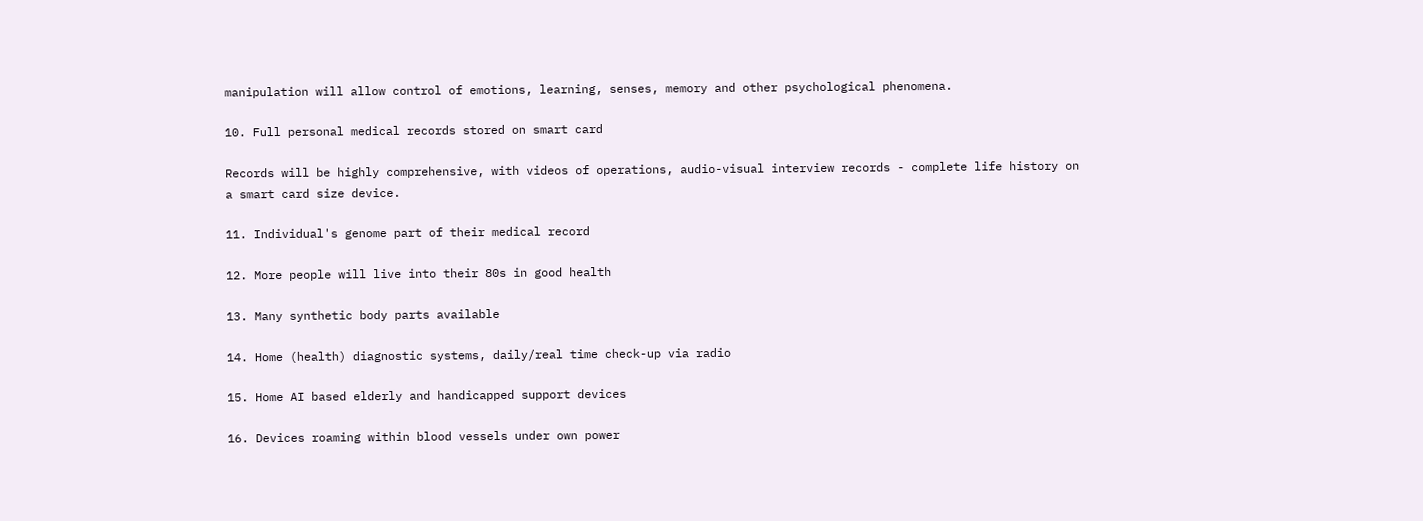manipulation will allow control of emotions, learning, senses, memory and other psychological phenomena.

10. Full personal medical records stored on smart card

Records will be highly comprehensive, with videos of operations, audio-visual interview records - complete life history on a smart card size device.

11. Individual's genome part of their medical record

12. More people will live into their 80s in good health

13. Many synthetic body parts available

14. Home (health) diagnostic systems, daily/real time check-up via radio

15. Home AI based elderly and handicapped support devices

16. Devices roaming within blood vessels under own power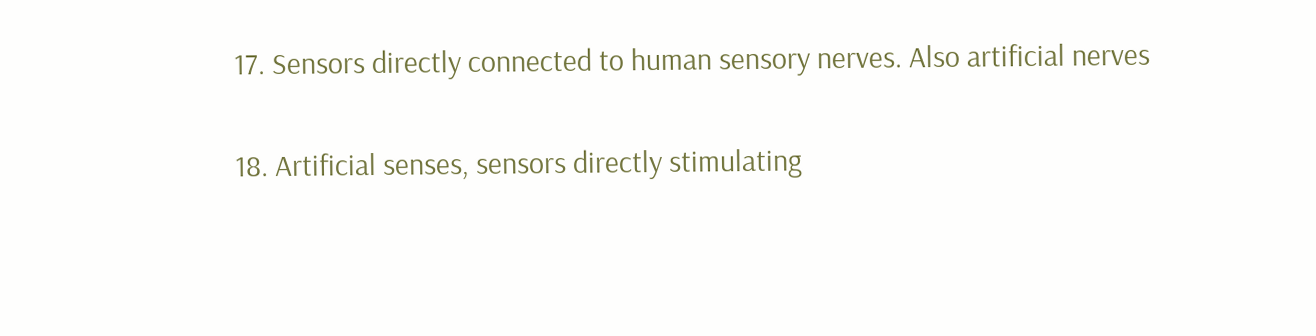17. Sensors directly connected to human sensory nerves. Also artificial nerves

18. Artificial senses, sensors directly stimulating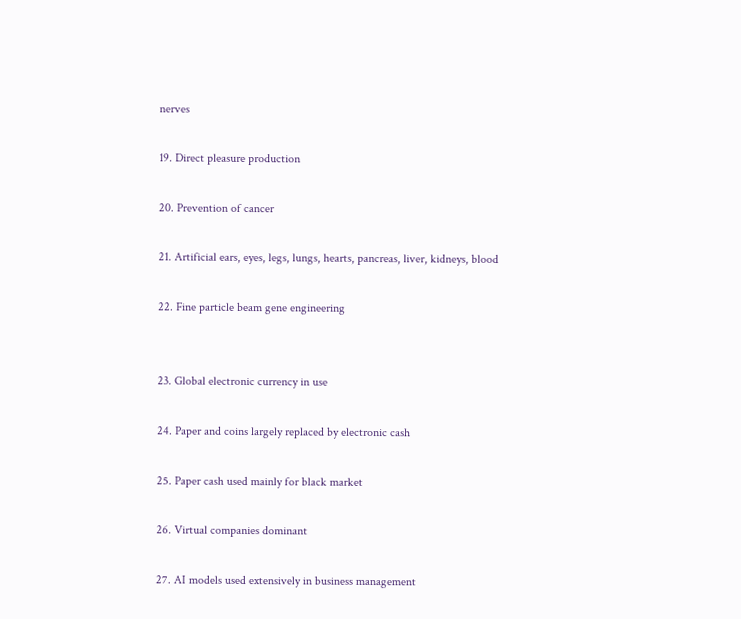nerves

19. Direct pleasure production

20. Prevention of cancer

21. Artificial ears, eyes, legs, lungs, hearts, pancreas, liver, kidneys, blood

22. Fine particle beam gene engineering


23. Global electronic currency in use

24. Paper and coins largely replaced by electronic cash

25. Paper cash used mainly for black market

26. Virtual companies dominant

27. AI models used extensively in business management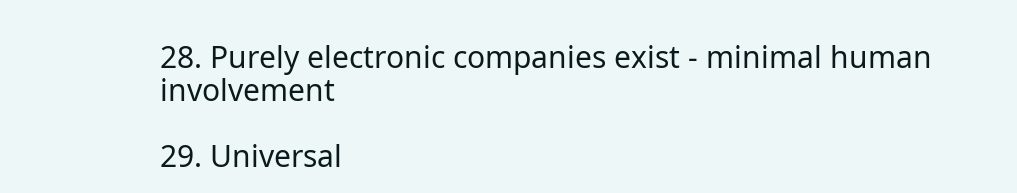28. Purely electronic companies exist - minimal human involvement

29. Universal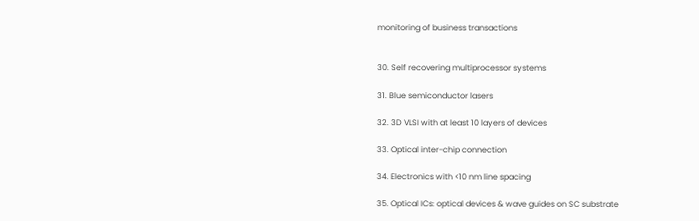monitoring of business transactions


30. Self recovering multiprocessor systems

31. Blue semiconductor lasers

32. 3D VLSI with at least 10 layers of devices

33. Optical inter-chip connection

34. Electronics with <10 nm line spacing

35. Optical ICs: optical devices & wave guides on SC substrate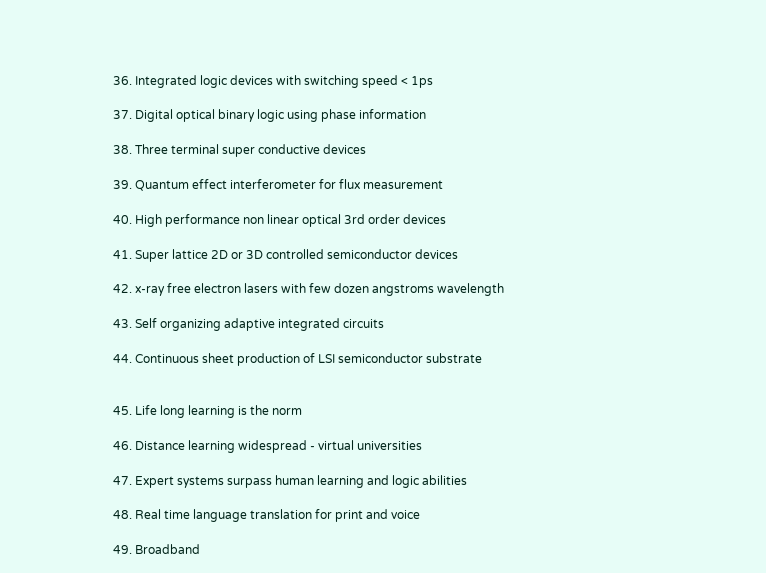36. Integrated logic devices with switching speed < 1ps

37. Digital optical binary logic using phase information

38. Three terminal super conductive devices

39. Quantum effect interferometer for flux measurement

40. High performance non linear optical 3rd order devices

41. Super lattice 2D or 3D controlled semiconductor devices

42. x-ray free electron lasers with few dozen angstroms wavelength

43. Self organizing adaptive integrated circuits

44. Continuous sheet production of LSI semiconductor substrate


45. Life long learning is the norm

46. Distance learning widespread - virtual universities

47. Expert systems surpass human learning and logic abilities

48. Real time language translation for print and voice

49. Broadband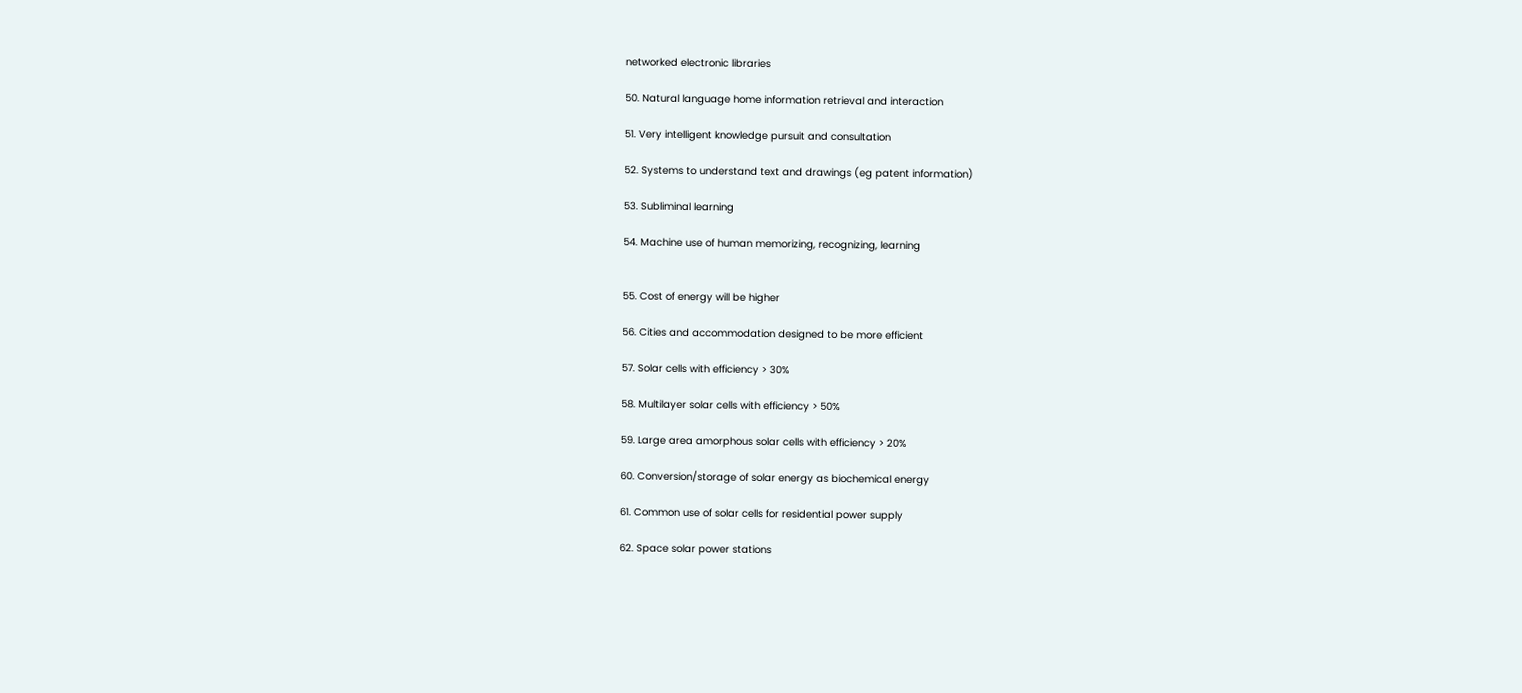networked electronic libraries

50. Natural language home information retrieval and interaction

51. Very intelligent knowledge pursuit and consultation

52. Systems to understand text and drawings (eg patent information)

53. Subliminal learning

54. Machine use of human memorizing, recognizing, learning


55. Cost of energy will be higher

56. Cities and accommodation designed to be more efficient

57. Solar cells with efficiency > 30%

58. Multilayer solar cells with efficiency > 50%

59. Large area amorphous solar cells with efficiency > 20%

60. Conversion/storage of solar energy as biochemical energy

61. Common use of solar cells for residential power supply

62. Space solar power stations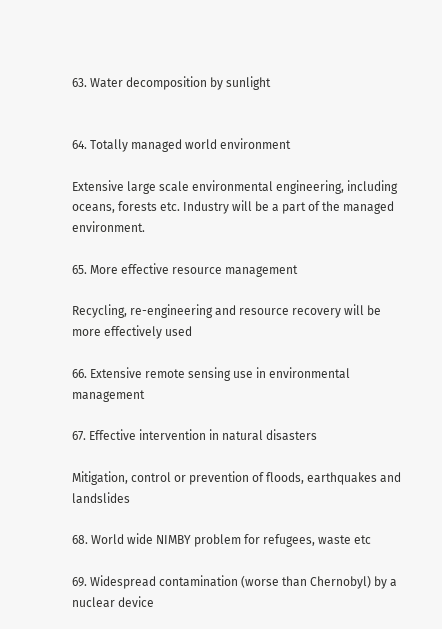63. Water decomposition by sunlight


64. Totally managed world environment

Extensive large scale environmental engineering, including oceans, forests etc. Industry will be a part of the managed environment.

65. More effective resource management

Recycling, re-engineering and resource recovery will be more effectively used

66. Extensive remote sensing use in environmental management

67. Effective intervention in natural disasters

Mitigation, control or prevention of floods, earthquakes and landslides

68. World wide NIMBY problem for refugees, waste etc

69. Widespread contamination (worse than Chernobyl) by a nuclear device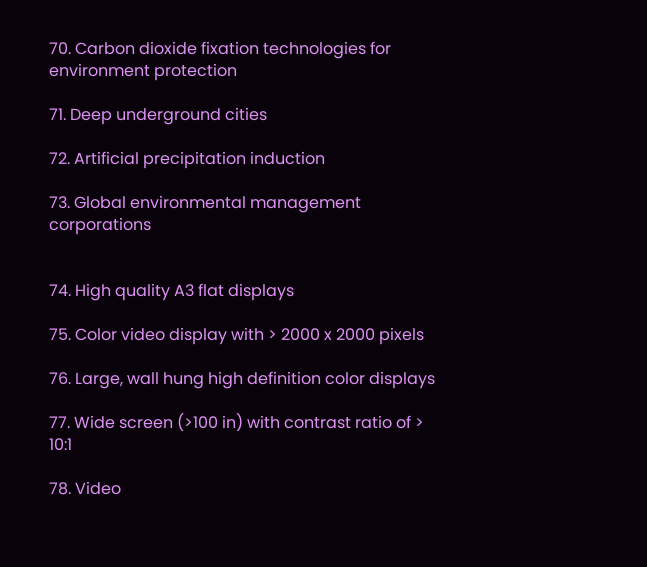70. Carbon dioxide fixation technologies for environment protection

71. Deep underground cities

72. Artificial precipitation induction

73. Global environmental management corporations


74. High quality A3 flat displays

75. Color video display with > 2000 x 2000 pixels

76. Large, wall hung high definition color displays

77. Wide screen (>100 in) with contrast ratio of > 10:1

78. Video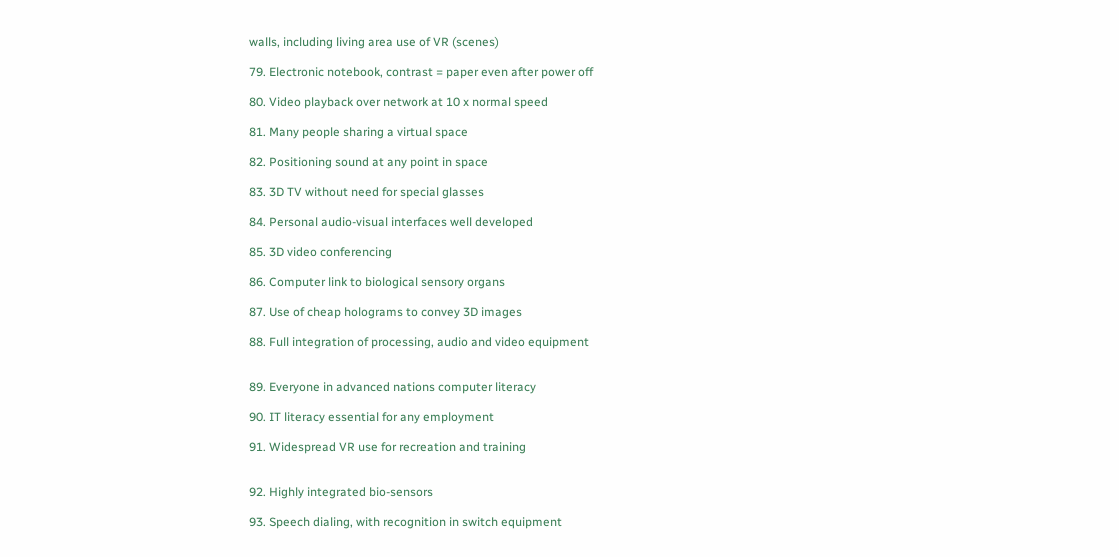walls, including living area use of VR (scenes)

79. Electronic notebook, contrast = paper even after power off

80. Video playback over network at 10 x normal speed

81. Many people sharing a virtual space

82. Positioning sound at any point in space

83. 3D TV without need for special glasses

84. Personal audio-visual interfaces well developed

85. 3D video conferencing

86. Computer link to biological sensory organs

87. Use of cheap holograms to convey 3D images

88. Full integration of processing, audio and video equipment


89. Everyone in advanced nations computer literacy

90. IT literacy essential for any employment

91. Widespread VR use for recreation and training


92. Highly integrated bio-sensors

93. Speech dialing, with recognition in switch equipment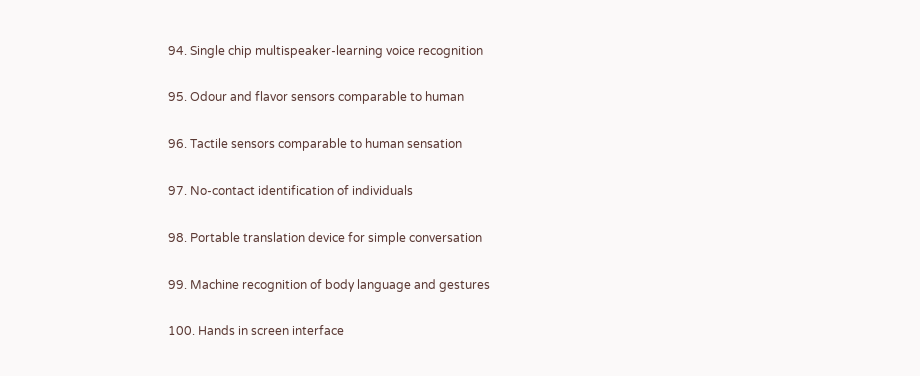94. Single chip multispeaker-learning voice recognition

95. Odour and flavor sensors comparable to human

96. Tactile sensors comparable to human sensation

97. No-contact identification of individuals

98. Portable translation device for simple conversation

99. Machine recognition of body language and gestures

100. Hands in screen interface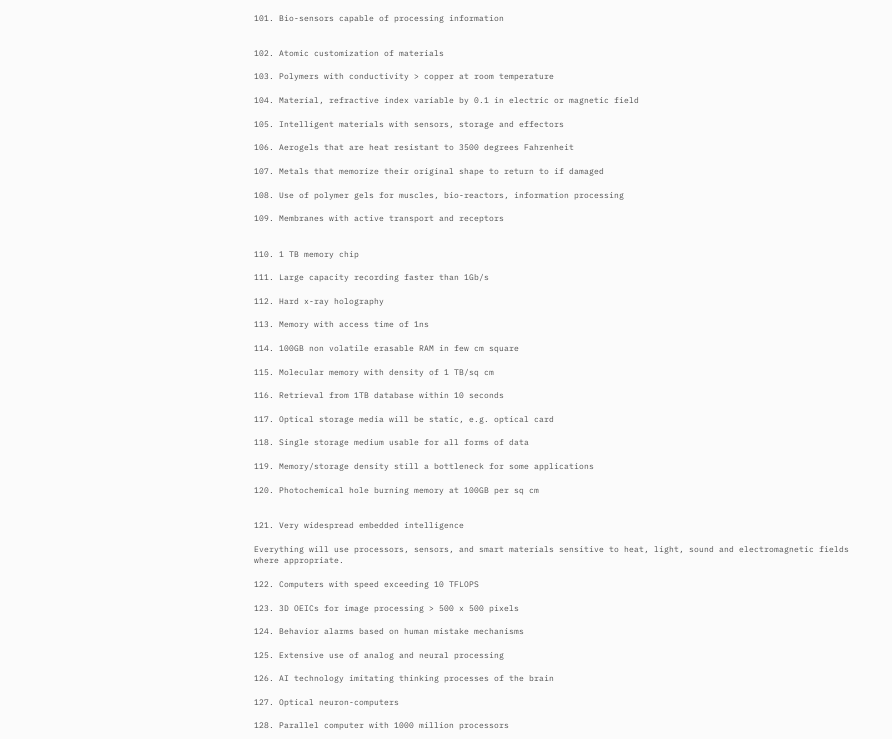101. Bio-sensors capable of processing information


102. Atomic customization of materials

103. Polymers with conductivity > copper at room temperature

104. Material, refractive index variable by 0.1 in electric or magnetic field

105. Intelligent materials with sensors, storage and effectors

106. Aerogels that are heat resistant to 3500 degrees Fahrenheit

107. Metals that memorize their original shape to return to if damaged

108. Use of polymer gels for muscles, bio-reactors, information processing

109. Membranes with active transport and receptors


110. 1 TB memory chip

111. Large capacity recording faster than 1Gb/s

112. Hard x-ray holography

113. Memory with access time of 1ns

114. 100GB non volatile erasable RAM in few cm square

115. Molecular memory with density of 1 TB/sq cm

116. Retrieval from 1TB database within 10 seconds

117. Optical storage media will be static, e.g. optical card

118. Single storage medium usable for all forms of data

119. Memory/storage density still a bottleneck for some applications

120. Photochemical hole burning memory at 100GB per sq cm


121. Very widespread embedded intelligence

Everything will use processors, sensors, and smart materials sensitive to heat, light, sound and electromagnetic fields where appropriate.

122. Computers with speed exceeding 10 TFLOPS

123. 3D OEICs for image processing > 500 x 500 pixels

124. Behavior alarms based on human mistake mechanisms

125. Extensive use of analog and neural processing

126. AI technology imitating thinking processes of the brain

127. Optical neuron-computers

128. Parallel computer with 1000 million processors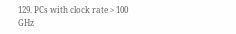129. PCs with clock rate > 100 GHz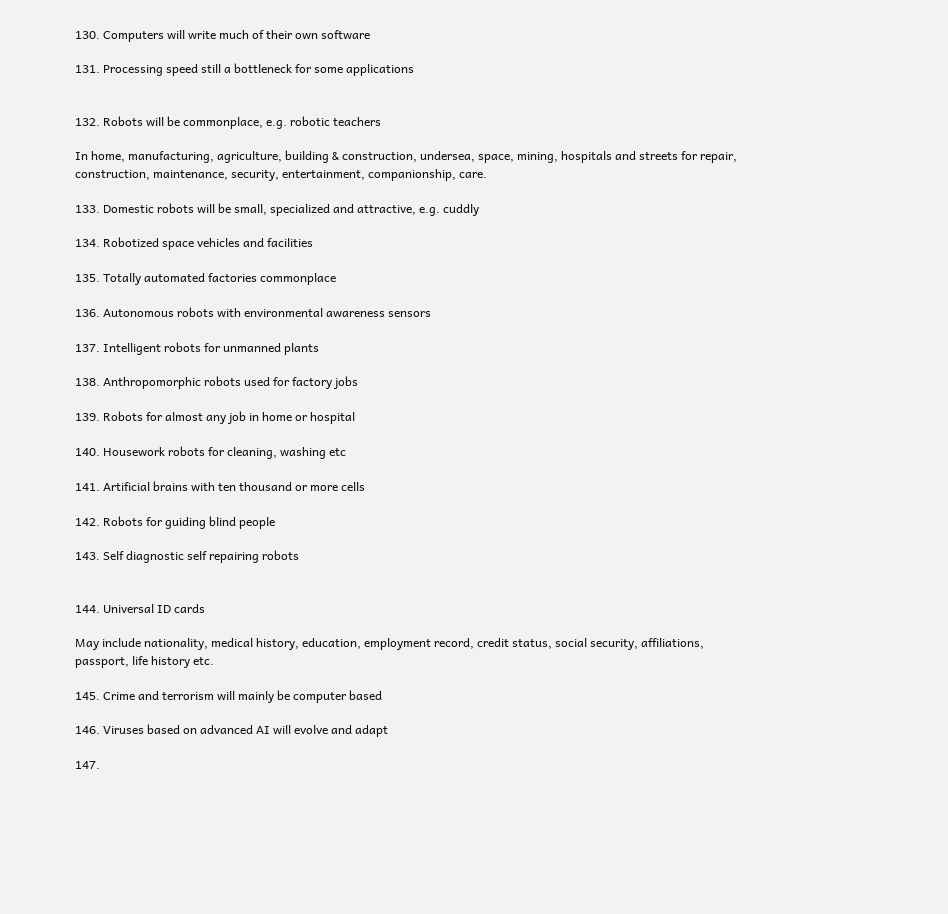130. Computers will write much of their own software

131. Processing speed still a bottleneck for some applications


132. Robots will be commonplace, e.g. robotic teachers

In home, manufacturing, agriculture, building & construction, undersea, space, mining, hospitals and streets for repair, construction, maintenance, security, entertainment, companionship, care.

133. Domestic robots will be small, specialized and attractive, e.g. cuddly

134. Robotized space vehicles and facilities

135. Totally automated factories commonplace

136. Autonomous robots with environmental awareness sensors

137. Intelligent robots for unmanned plants

138. Anthropomorphic robots used for factory jobs

139. Robots for almost any job in home or hospital

140. Housework robots for cleaning, washing etc

141. Artificial brains with ten thousand or more cells

142. Robots for guiding blind people

143. Self diagnostic self repairing robots


144. Universal ID cards

May include nationality, medical history, education, employment record, credit status, social security, affiliations, passport, life history etc.

145. Crime and terrorism will mainly be computer based

146. Viruses based on advanced AI will evolve and adapt

147.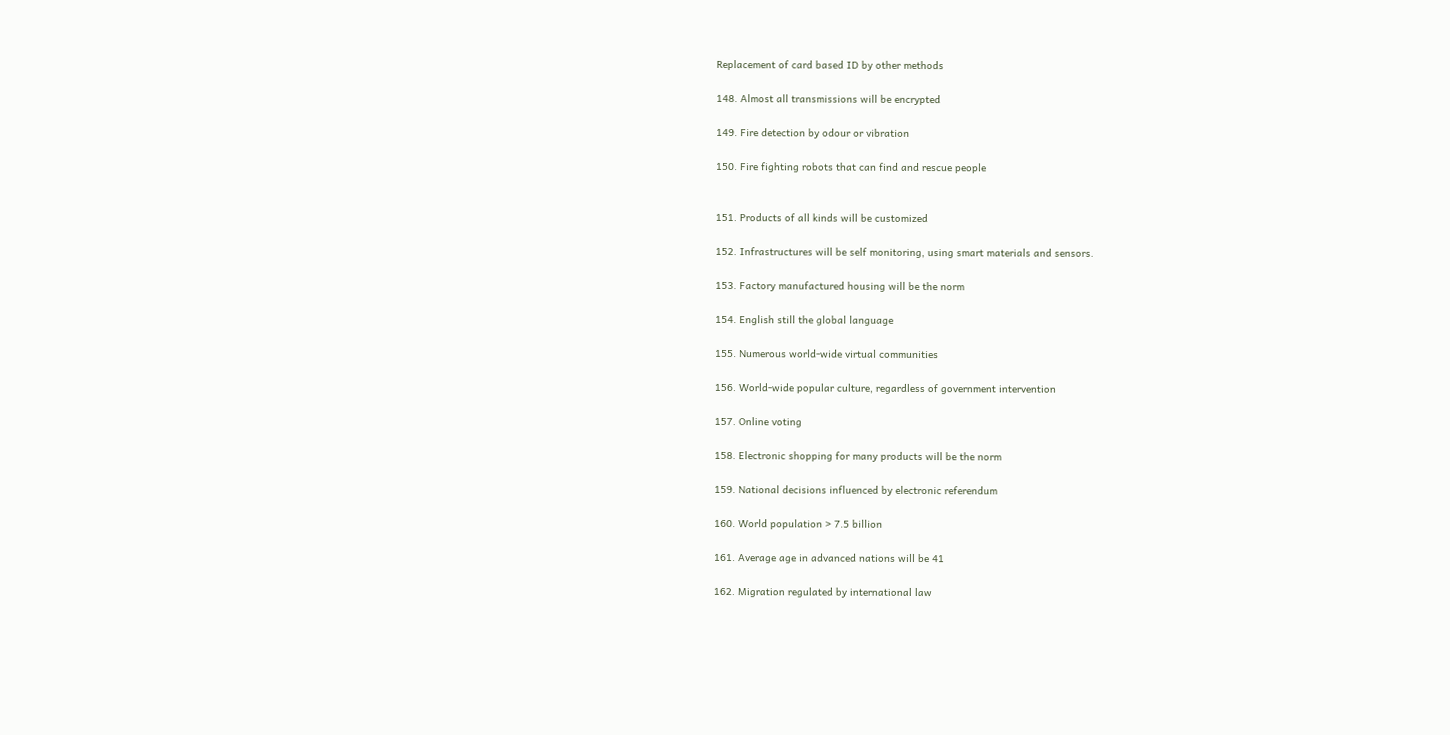Replacement of card based ID by other methods

148. Almost all transmissions will be encrypted

149. Fire detection by odour or vibration

150. Fire fighting robots that can find and rescue people


151. Products of all kinds will be customized

152. Infrastructures will be self monitoring, using smart materials and sensors.

153. Factory manufactured housing will be the norm

154. English still the global language

155. Numerous world-wide virtual communities

156. World-wide popular culture, regardless of government intervention

157. Online voting

158. Electronic shopping for many products will be the norm

159. National decisions influenced by electronic referendum

160. World population > 7.5 billion

161. Average age in advanced nations will be 41

162. Migration regulated by international law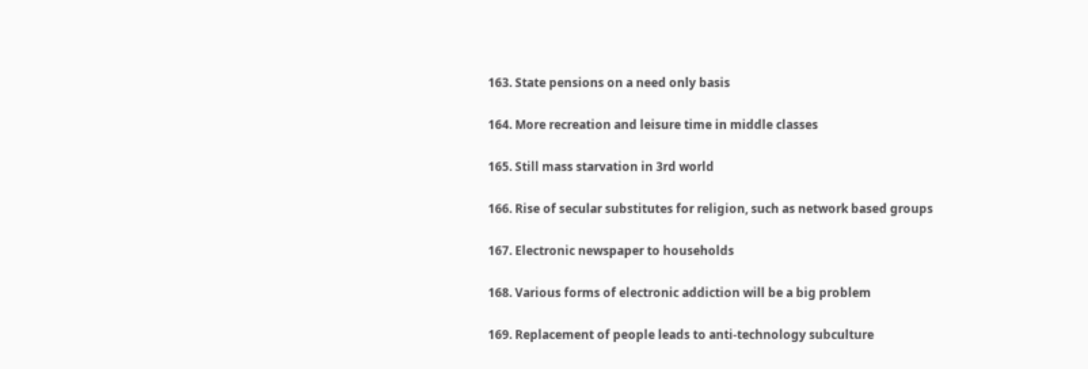163. State pensions on a need only basis

164. More recreation and leisure time in middle classes

165. Still mass starvation in 3rd world

166. Rise of secular substitutes for religion, such as network based groups

167. Electronic newspaper to households

168. Various forms of electronic addiction will be a big problem

169. Replacement of people leads to anti-technology subculture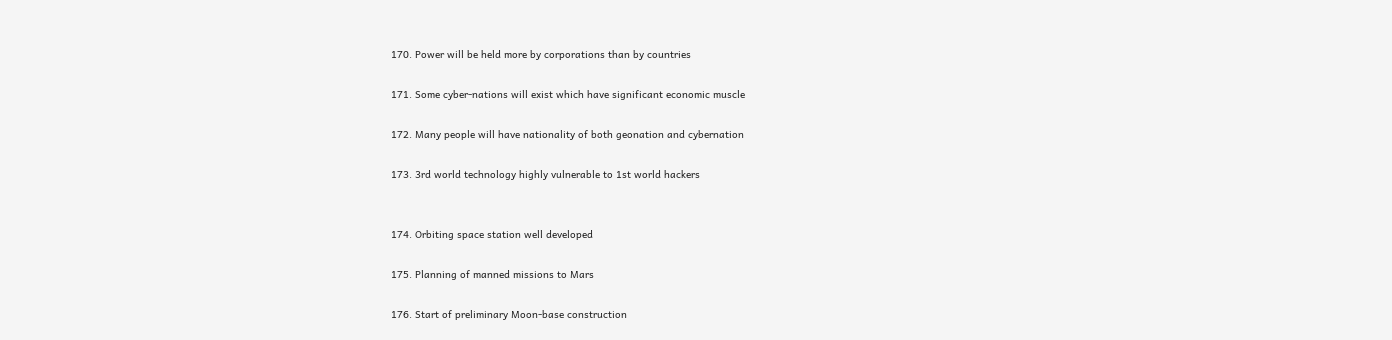170. Power will be held more by corporations than by countries

171. Some cyber-nations will exist which have significant economic muscle

172. Many people will have nationality of both geonation and cybernation

173. 3rd world technology highly vulnerable to 1st world hackers


174. Orbiting space station well developed

175. Planning of manned missions to Mars

176. Start of preliminary Moon-base construction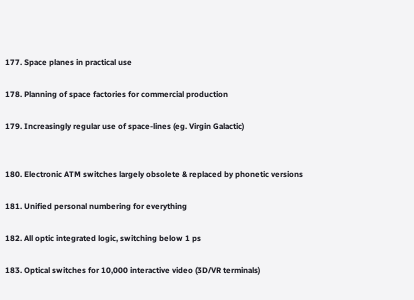177. Space planes in practical use

178. Planning of space factories for commercial production

179. Increasingly regular use of space-lines (eg. Virgin Galactic)


180. Electronic ATM switches largely obsolete & replaced by phonetic versions

181. Unified personal numbering for everything

182. All optic integrated logic, switching below 1 ps

183. Optical switches for 10,000 interactive video (3D/VR terminals)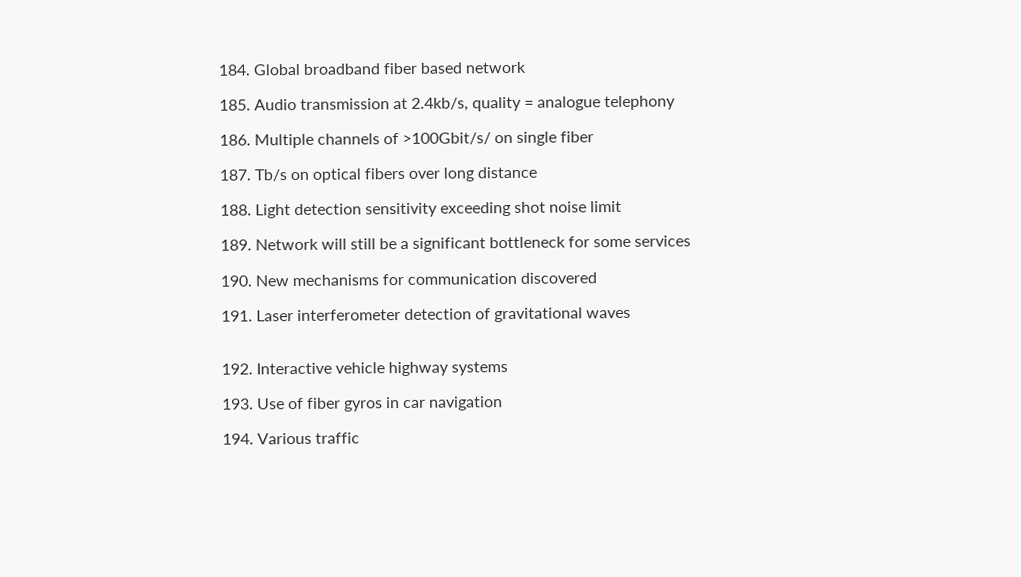184. Global broadband fiber based network

185. Audio transmission at 2.4kb/s, quality = analogue telephony

186. Multiple channels of >100Gbit/s/ on single fiber

187. Tb/s on optical fibers over long distance

188. Light detection sensitivity exceeding shot noise limit

189. Network will still be a significant bottleneck for some services

190. New mechanisms for communication discovered

191. Laser interferometer detection of gravitational waves


192. Interactive vehicle highway systems

193. Use of fiber gyros in car navigation

194. Various traffic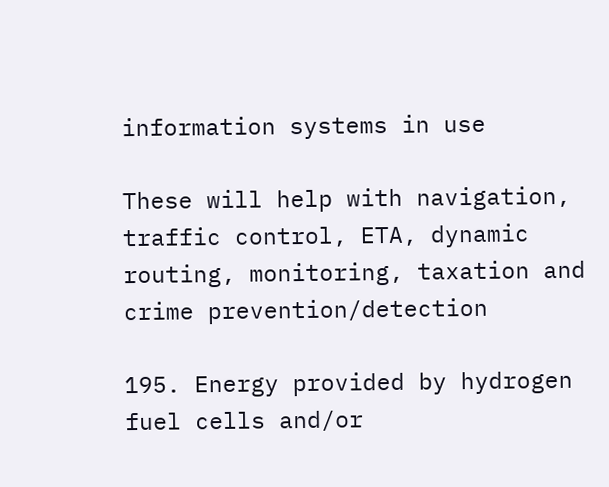information systems in use

These will help with navigation, traffic control, ETA, dynamic routing, monitoring, taxation and crime prevention/detection

195. Energy provided by hydrogen fuel cells and/or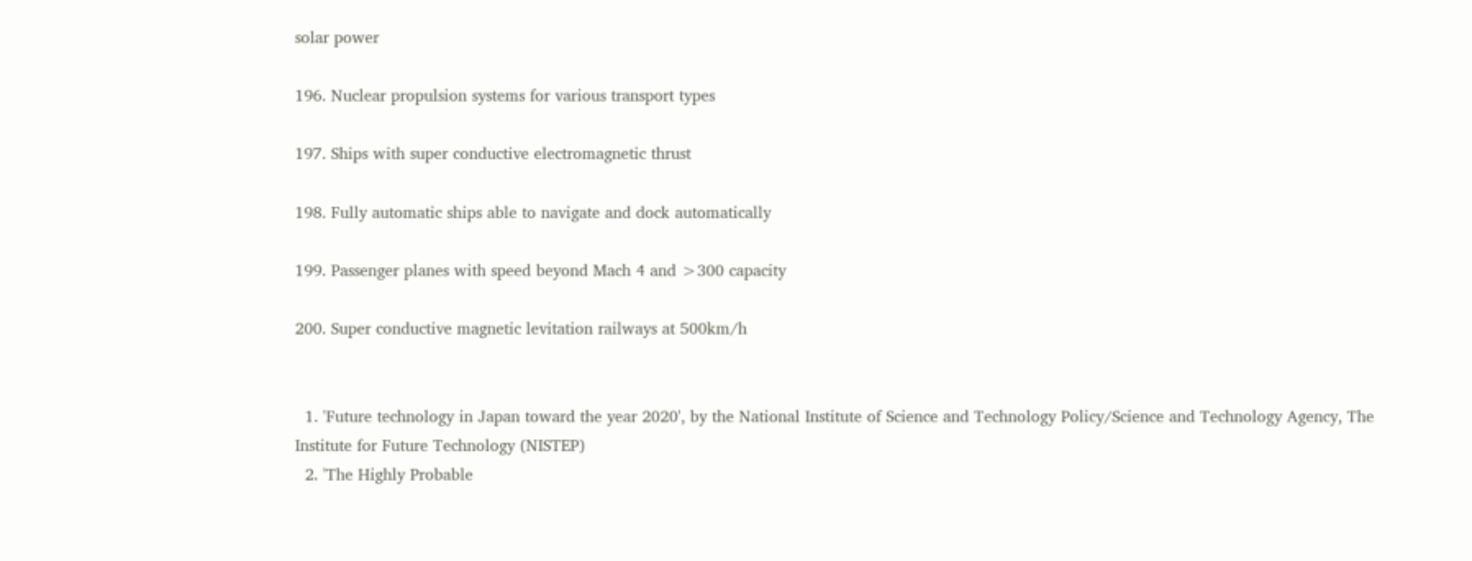solar power

196. Nuclear propulsion systems for various transport types

197. Ships with super conductive electromagnetic thrust

198. Fully automatic ships able to navigate and dock automatically

199. Passenger planes with speed beyond Mach 4 and >300 capacity

200. Super conductive magnetic levitation railways at 500km/h


  1. 'Future technology in Japan toward the year 2020', by the National Institute of Science and Technology Policy/Science and Technology Agency, The Institute for Future Technology (NISTEP)
  2. 'The Highly Probable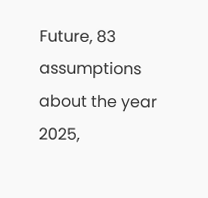Future, 83 assumptions about the year 2025,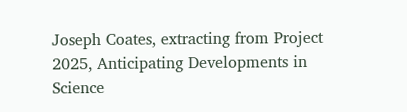Joseph Coates, extracting from Project 2025, Anticipating Developments in Science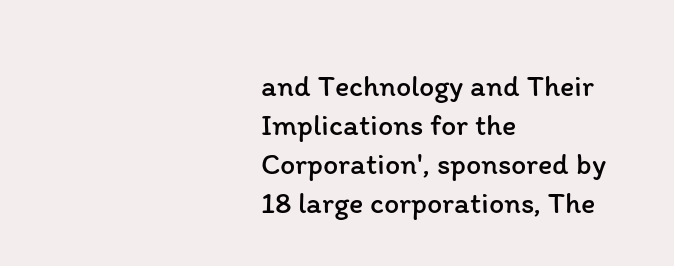and Technology and Their Implications for the Corporation', sponsored by 18 large corporations, The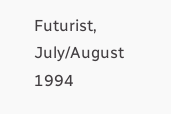Futurist, July/August 1994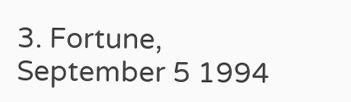3. Fortune, September 5 1994